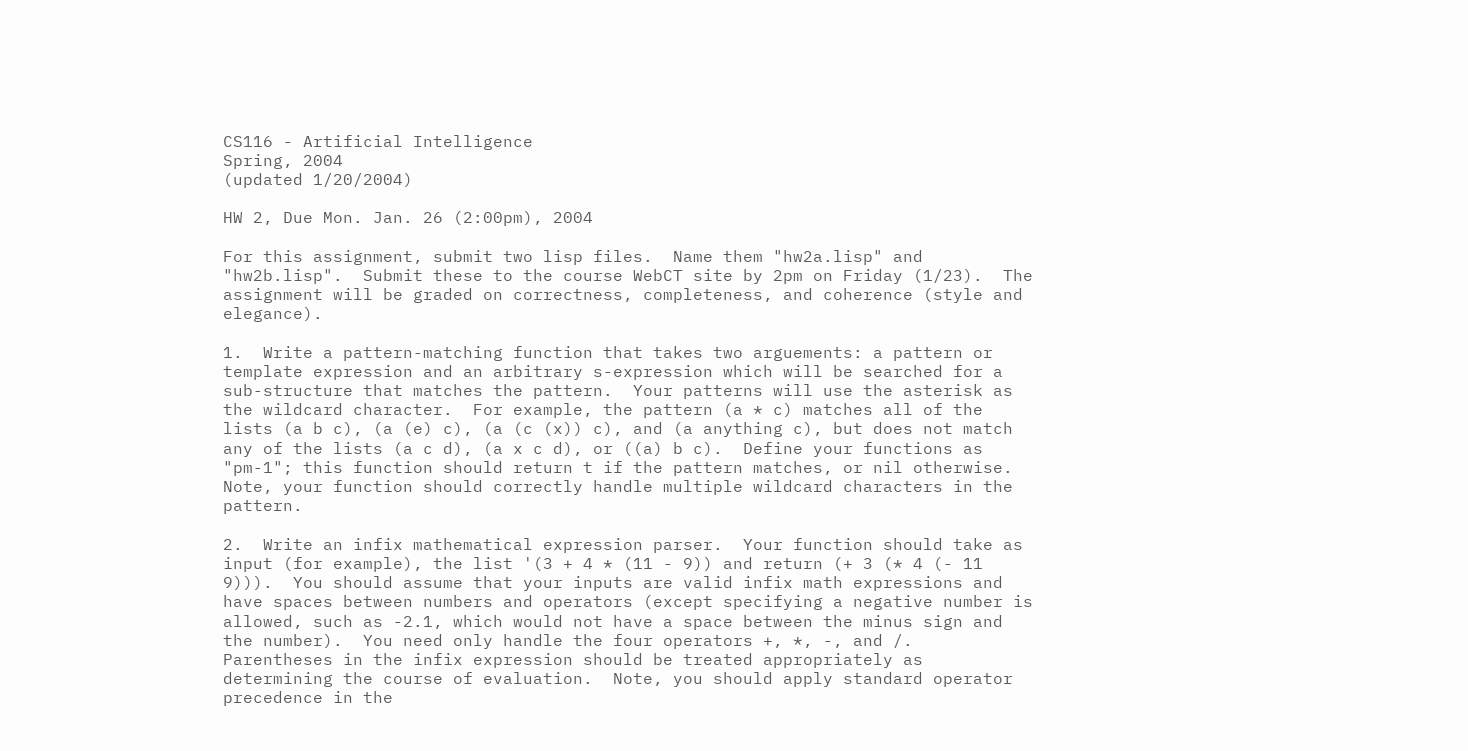CS116 - Artificial Intelligence
Spring, 2004
(updated 1/20/2004)

HW 2, Due Mon. Jan. 26 (2:00pm), 2004

For this assignment, submit two lisp files.  Name them "hw2a.lisp" and "hw2b.lisp".  Submit these to the course WebCT site by 2pm on Friday (1/23).  The assignment will be graded on correctness, completeness, and coherence (style and elegance).

1.  Write a pattern-matching function that takes two arguements: a pattern or template expression and an arbitrary s-expression which will be searched for a sub-structure that matches the pattern.  Your patterns will use the asterisk as the wildcard character.  For example, the pattern (a * c) matches all of the lists (a b c), (a (e) c), (a (c (x)) c), and (a anything c), but does not match any of the lists (a c d), (a x c d), or ((a) b c).  Define your functions as "pm-1"; this function should return t if the pattern matches, or nil otherwise.  Note, your function should correctly handle multiple wildcard characters in the pattern.

2.  Write an infix mathematical expression parser.  Your function should take as input (for example), the list '(3 + 4 * (11 - 9)) and return (+ 3 (* 4 (- 11 9))).  You should assume that your inputs are valid infix math expressions and have spaces between numbers and operators (except specifying a negative number is allowed, such as -2.1, which would not have a space between the minus sign and the number).  You need only handle the four operators +, *, -, and /.  Parentheses in the infix expression should be treated appropriately as determining the course of evaluation.  Note, you should apply standard operator precedence in the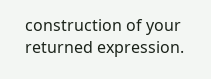construction of your returned expression.